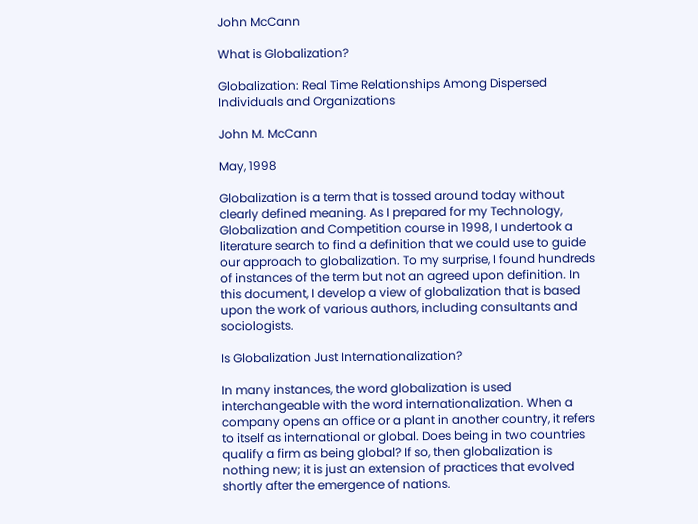John McCann

What is Globalization?

Globalization: Real Time Relationships Among Dispersed Individuals and Organizations

John M. McCann

May, 1998

Globalization is a term that is tossed around today without clearly defined meaning. As I prepared for my Technology, Globalization and Competition course in 1998, I undertook a literature search to find a definition that we could use to guide our approach to globalization. To my surprise, I found hundreds of instances of the term but not an agreed upon definition. In this document, I develop a view of globalization that is based upon the work of various authors, including consultants and sociologists.

Is Globalization Just Internationalization?

In many instances, the word globalization is used interchangeable with the word internationalization. When a company opens an office or a plant in another country, it refers to itself as international or global. Does being in two countries qualify a firm as being global? If so, then globalization is nothing new; it is just an extension of practices that evolved shortly after the emergence of nations.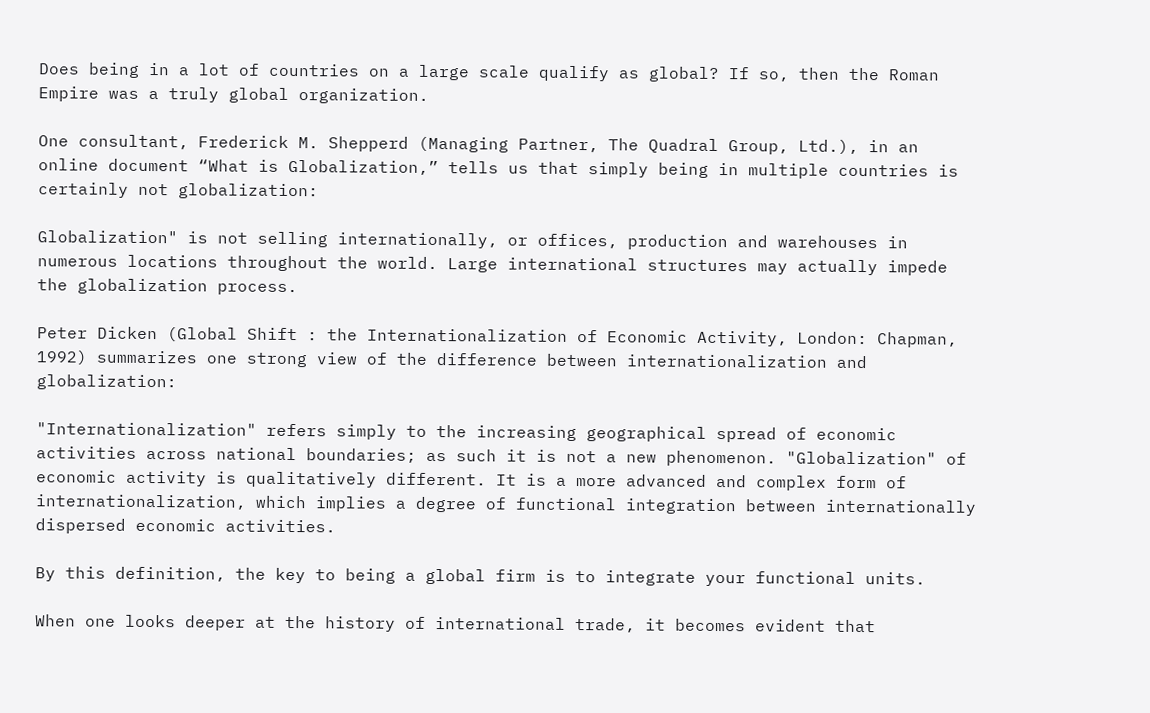Does being in a lot of countries on a large scale qualify as global? If so, then the Roman Empire was a truly global organization.

One consultant, Frederick M. Shepperd (Managing Partner, The Quadral Group, Ltd.), in an online document “What is Globalization,” tells us that simply being in multiple countries is certainly not globalization:

Globalization" is not selling internationally, or offices, production and warehouses in numerous locations throughout the world. Large international structures may actually impede the globalization process.

Peter Dicken (Global Shift : the Internationalization of Economic Activity, London: Chapman, 1992) summarizes one strong view of the difference between internationalization and globalization:

"Internationalization" refers simply to the increasing geographical spread of economic activities across national boundaries; as such it is not a new phenomenon. "Globalization" of economic activity is qualitatively different. It is a more advanced and complex form of internationalization, which implies a degree of functional integration between internationally dispersed economic activities.

By this definition, the key to being a global firm is to integrate your functional units.

When one looks deeper at the history of international trade, it becomes evident that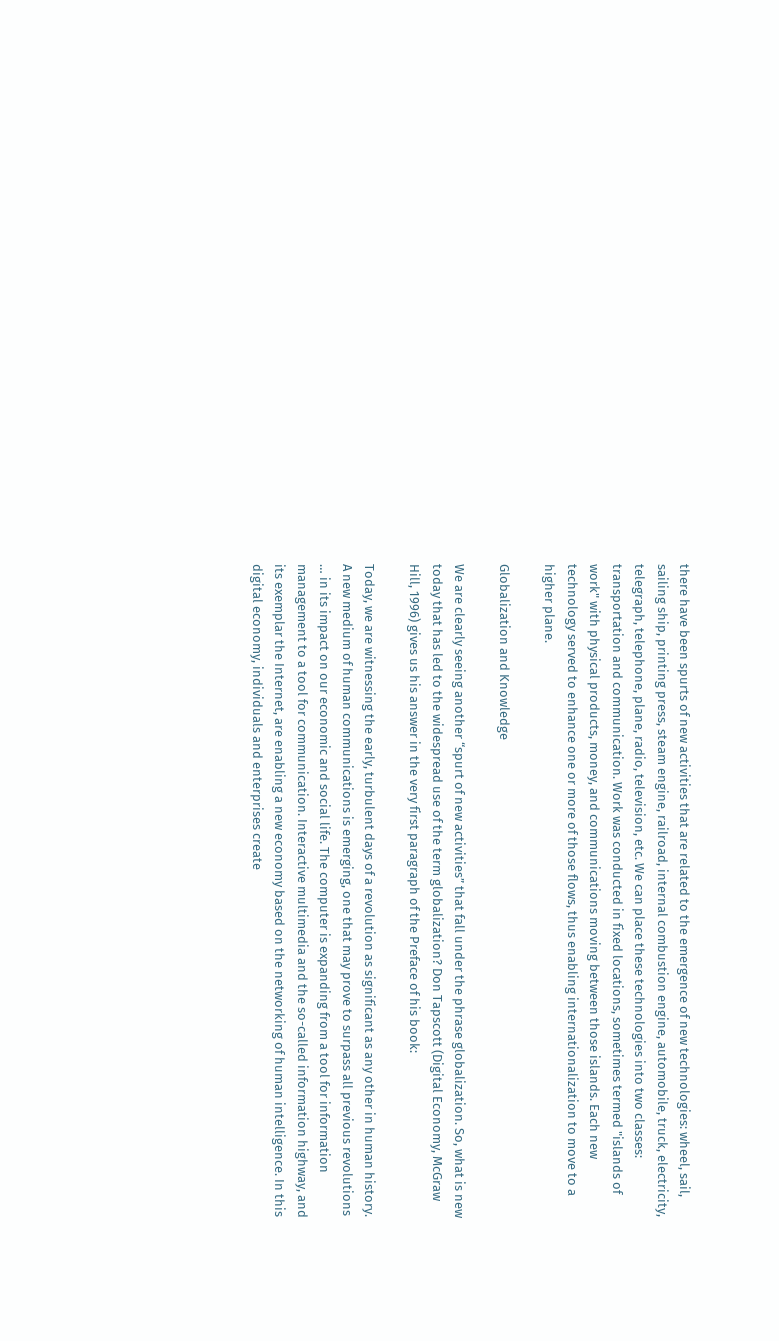there have been spurts of new activities that are related to the emergence of new technologies: wheel, sail, sailing ship, printing press, steam engine, railroad, internal combustion engine, automobile, truck, electricity, telegraph, telephone, plane, radio, television, etc. We can place these technologies into two classes: transportation and communication. Work was conducted in fixed locations, sometimes termed "islands of work" with physical products, money, and communications moving between those islands. Each new technology served to enhance one or more of those flows, thus enabling internationalization to move to a higher plane.

Globalization and Knowledge

We are clearly seeing another “spurt of new activities” that fall under the phrase globalization. So, what is new today that has led to the widespread use of the term globalization? Don Tapscott (Digital Economy, McGraw Hill, 1996) gives us his answer in the very first paragraph of the Preface of his book:

Today, we are witnessing the early, turbulent days of a revolution as significant as any other in human history. A new medium of human communications is emerging, one that may prove to surpass all previous revolutions … in its impact on our economic and social life. The computer is expanding from a tool for information management to a tool for communication. Interactive multimedia and the so-called information highway, and its exemplar the Internet, are enabling a new economy based on the networking of human intelligence. In this digital economy, individuals and enterprises create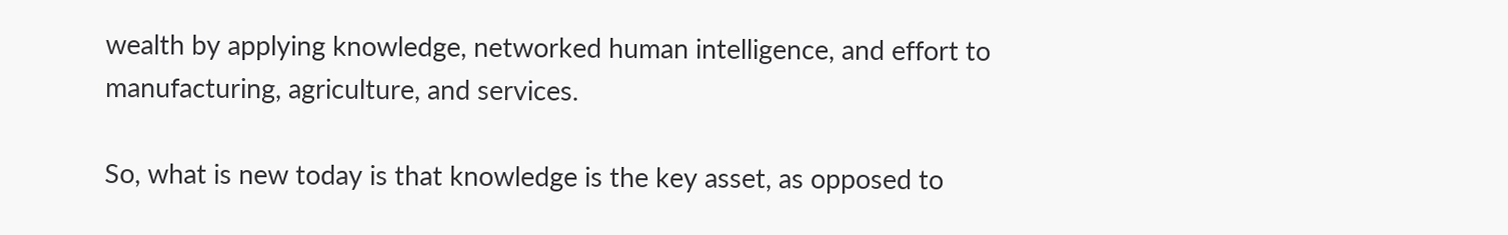wealth by applying knowledge, networked human intelligence, and effort to manufacturing, agriculture, and services.

So, what is new today is that knowledge is the key asset, as opposed to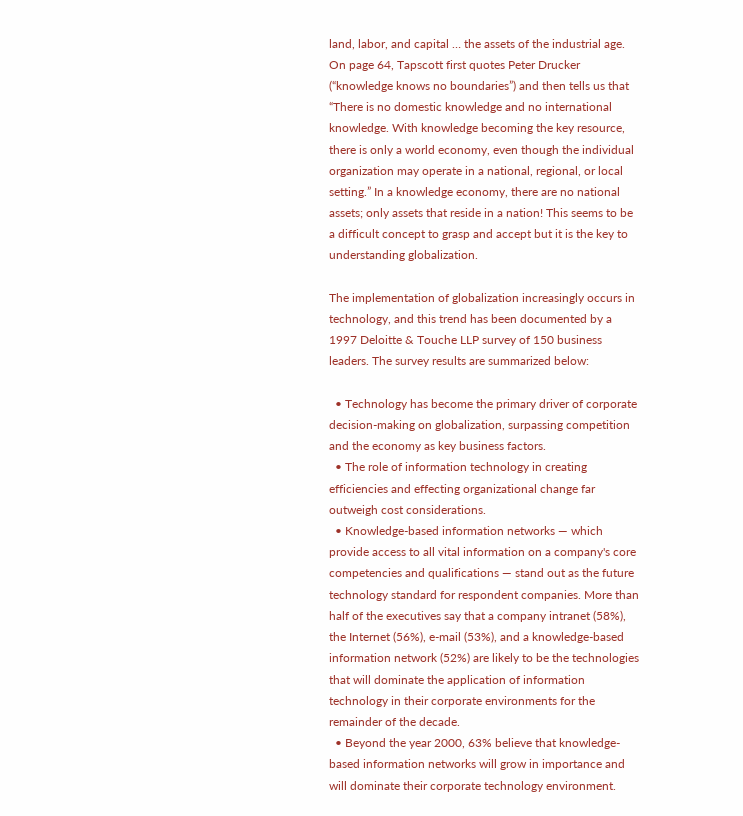land, labor, and capital … the assets of the industrial age. On page 64, Tapscott first quotes Peter Drucker (“knowledge knows no boundaries”) and then tells us that “There is no domestic knowledge and no international knowledge. With knowledge becoming the key resource, there is only a world economy, even though the individual organization may operate in a national, regional, or local setting.” In a knowledge economy, there are no national assets; only assets that reside in a nation! This seems to be a difficult concept to grasp and accept but it is the key to understanding globalization.

The implementation of globalization increasingly occurs in technology, and this trend has been documented by a 1997 Deloitte & Touche LLP survey of 150 business leaders. The survey results are summarized below:

  • Technology has become the primary driver of corporate decision-making on globalization, surpassing competition and the economy as key business factors.
  • The role of information technology in creating efficiencies and effecting organizational change far outweigh cost considerations.
  • Knowledge-based information networks — which provide access to all vital information on a company's core competencies and qualifications — stand out as the future technology standard for respondent companies. More than half of the executives say that a company intranet (58%), the Internet (56%), e-mail (53%), and a knowledge-based information network (52%) are likely to be the technologies that will dominate the application of information technology in their corporate environments for the remainder of the decade.
  • Beyond the year 2000, 63% believe that knowledge-based information networks will grow in importance and will dominate their corporate technology environment.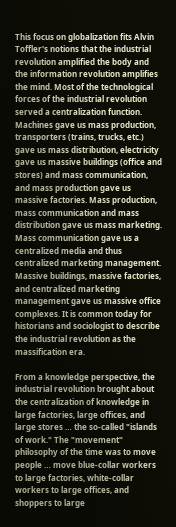This focus on globalization fits Alvin Toffler's notions that the industrial revolution amplified the body and the information revolution amplifies the mind. Most of the technological forces of the industrial revolution served a centralization function. Machines gave us mass production, transporters (trains, trucks, etc.) gave us mass distribution, electricity gave us massive buildings (office and stores) and mass communication, and mass production gave us massive factories. Mass production, mass communication and mass distribution gave us mass marketing. Mass communication gave us a centralized media and thus centralized marketing management. Massive buildings, massive factories, and centralized marketing management gave us massive office complexes. It is common today for historians and sociologist to describe the industrial revolution as the massification era.

From a knowledge perspective, the industrial revolution brought about the centralization of knowledge in large factories, large offices, and large stores … the so-called "islands of work." The "movement" philosophy of the time was to move people … move blue-collar workers to large factories, white-collar workers to large offices, and shoppers to large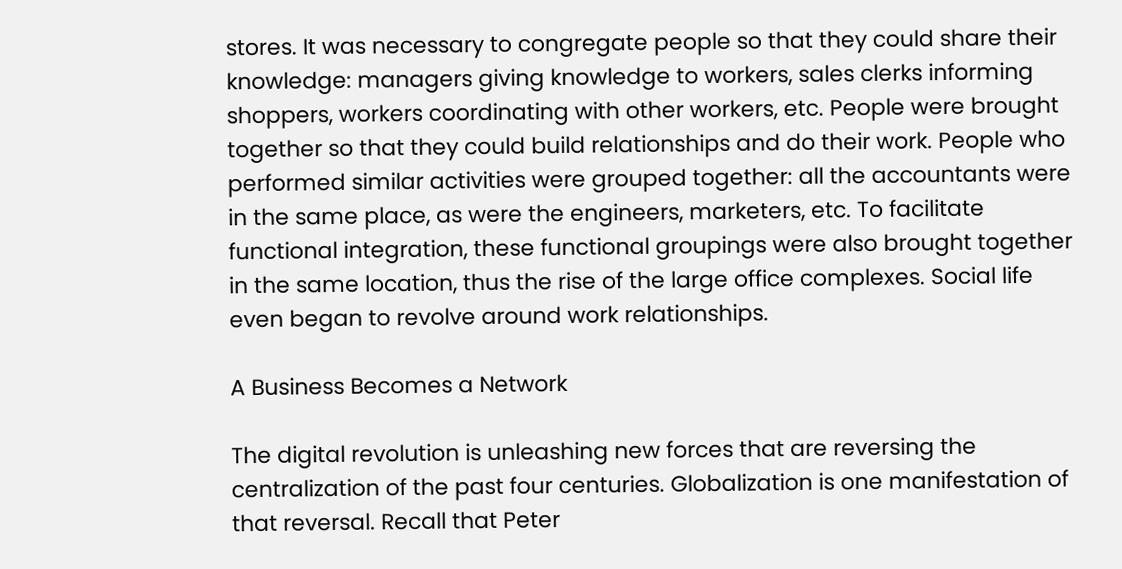stores. It was necessary to congregate people so that they could share their knowledge: managers giving knowledge to workers, sales clerks informing shoppers, workers coordinating with other workers, etc. People were brought together so that they could build relationships and do their work. People who performed similar activities were grouped together: all the accountants were in the same place, as were the engineers, marketers, etc. To facilitate functional integration, these functional groupings were also brought together in the same location, thus the rise of the large office complexes. Social life even began to revolve around work relationships.

A Business Becomes a Network

The digital revolution is unleashing new forces that are reversing the centralization of the past four centuries. Globalization is one manifestation of that reversal. Recall that Peter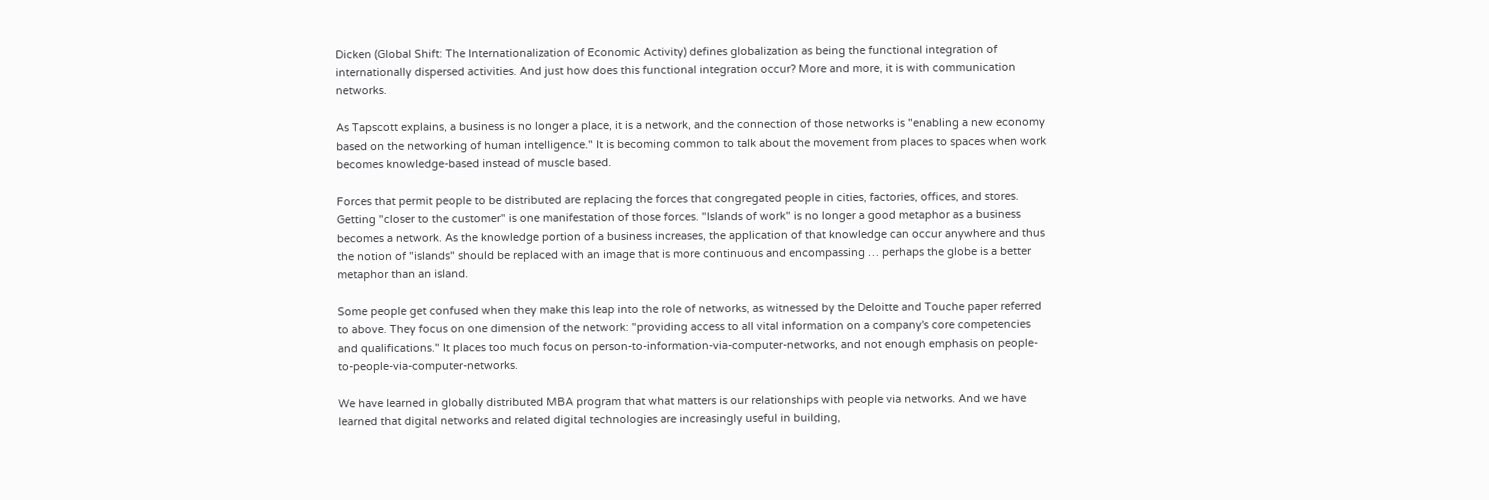Dicken (Global Shift: The Internationalization of Economic Activity) defines globalization as being the functional integration of internationally dispersed activities. And just how does this functional integration occur? More and more, it is with communication networks.

As Tapscott explains, a business is no longer a place, it is a network, and the connection of those networks is "enabling a new economy based on the networking of human intelligence." It is becoming common to talk about the movement from places to spaces when work becomes knowledge-based instead of muscle based.

Forces that permit people to be distributed are replacing the forces that congregated people in cities, factories, offices, and stores. Getting "closer to the customer" is one manifestation of those forces. "Islands of work" is no longer a good metaphor as a business becomes a network. As the knowledge portion of a business increases, the application of that knowledge can occur anywhere and thus the notion of "islands" should be replaced with an image that is more continuous and encompassing … perhaps the globe is a better metaphor than an island.

Some people get confused when they make this leap into the role of networks, as witnessed by the Deloitte and Touche paper referred to above. They focus on one dimension of the network: "providing access to all vital information on a company's core competencies and qualifications." It places too much focus on person-to-information-via-computer-networks, and not enough emphasis on people-to-people-via-computer-networks.

We have learned in globally distributed MBA program that what matters is our relationships with people via networks. And we have learned that digital networks and related digital technologies are increasingly useful in building,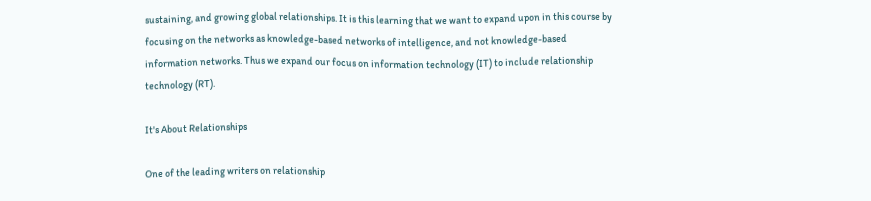sustaining, and growing global relationships. It is this learning that we want to expand upon in this course by focusing on the networks as knowledge-based networks of intelligence, and not knowledge-based information networks. Thus we expand our focus on information technology (IT) to include relationship technology (RT).

It's About Relationships

One of the leading writers on relationship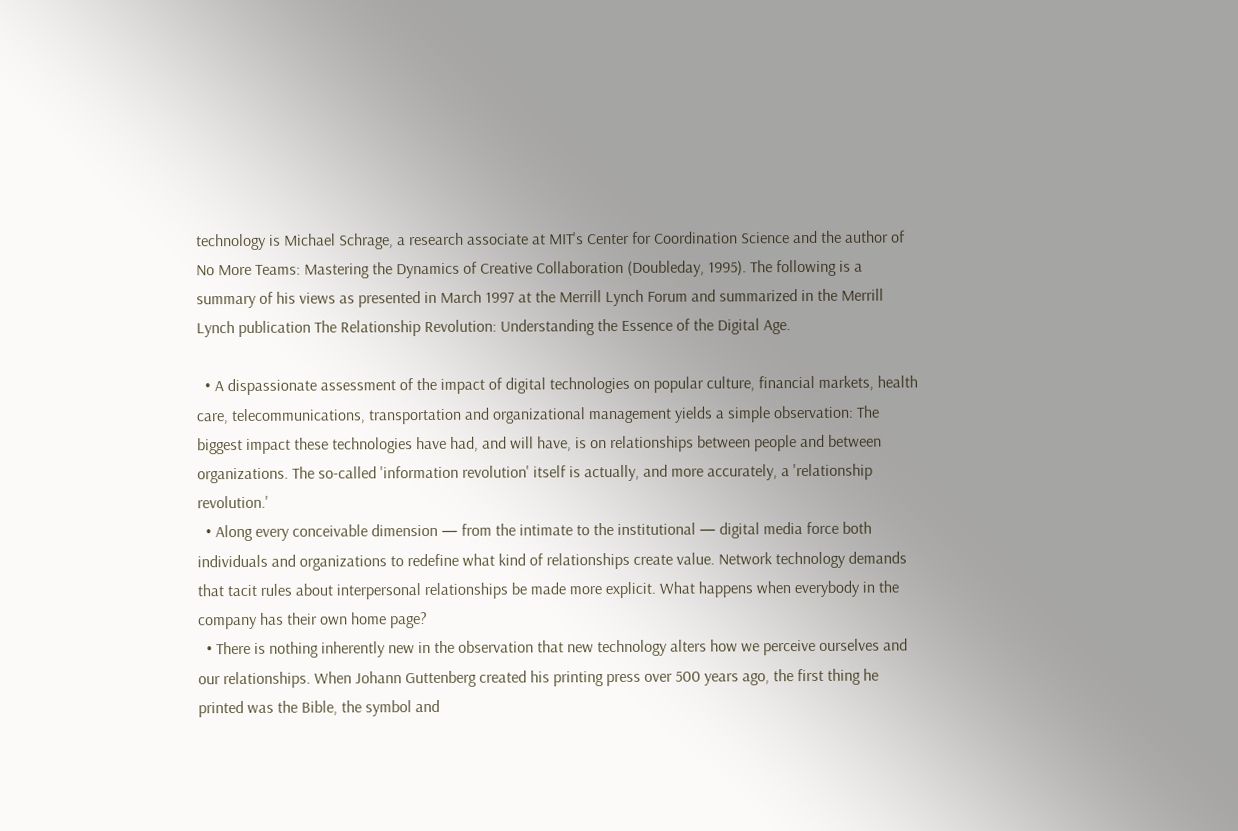technology is Michael Schrage, a research associate at MIT's Center for Coordination Science and the author of No More Teams: Mastering the Dynamics of Creative Collaboration (Doubleday, 1995). The following is a summary of his views as presented in March 1997 at the Merrill Lynch Forum and summarized in the Merrill Lynch publication The Relationship Revolution: Understanding the Essence of the Digital Age.

  • A dispassionate assessment of the impact of digital technologies on popular culture, financial markets, health care, telecommunications, transportation and organizational management yields a simple observation: The biggest impact these technologies have had, and will have, is on relationships between people and between organizations. The so-called 'information revolution' itself is actually, and more accurately, a 'relationship revolution.'
  • Along every conceivable dimension — from the intimate to the institutional — digital media force both individuals and organizations to redefine what kind of relationships create value. Network technology demands that tacit rules about interpersonal relationships be made more explicit. What happens when everybody in the company has their own home page?
  • There is nothing inherently new in the observation that new technology alters how we perceive ourselves and our relationships. When Johann Guttenberg created his printing press over 500 years ago, the first thing he printed was the Bible, the symbol and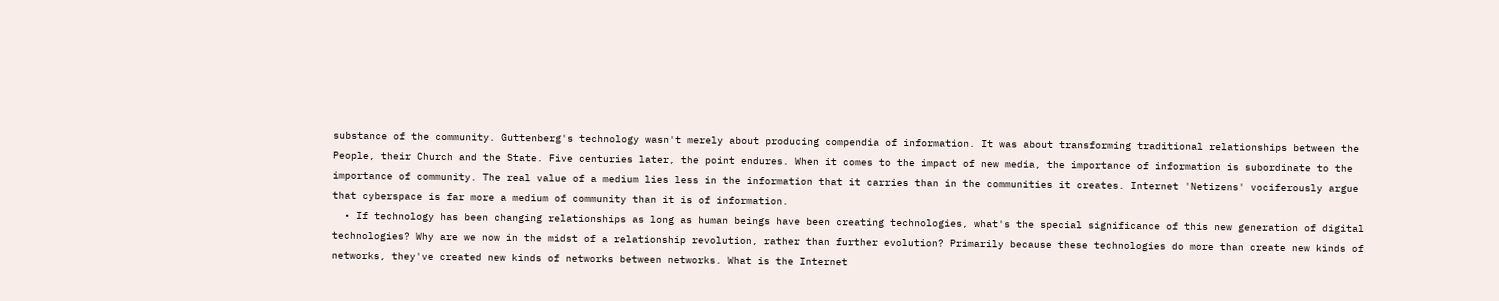substance of the community. Guttenberg's technology wasn't merely about producing compendia of information. It was about transforming traditional relationships between the People, their Church and the State. Five centuries later, the point endures. When it comes to the impact of new media, the importance of information is subordinate to the importance of community. The real value of a medium lies less in the information that it carries than in the communities it creates. Internet 'Netizens' vociferously argue that cyberspace is far more a medium of community than it is of information.
  • If technology has been changing relationships as long as human beings have been creating technologies, what's the special significance of this new generation of digital technologies? Why are we now in the midst of a relationship revolution, rather than further evolution? Primarily because these technologies do more than create new kinds of networks, they've created new kinds of networks between networks. What is the Internet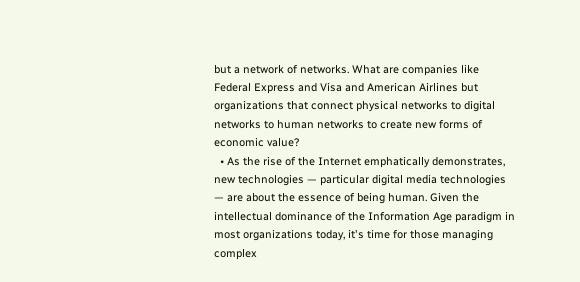but a network of networks. What are companies like Federal Express and Visa and American Airlines but organizations that connect physical networks to digital networks to human networks to create new forms of economic value?
  • As the rise of the Internet emphatically demonstrates, new technologies — particular digital media technologies — are about the essence of being human. Given the intellectual dominance of the Information Age paradigm in most organizations today, it's time for those managing complex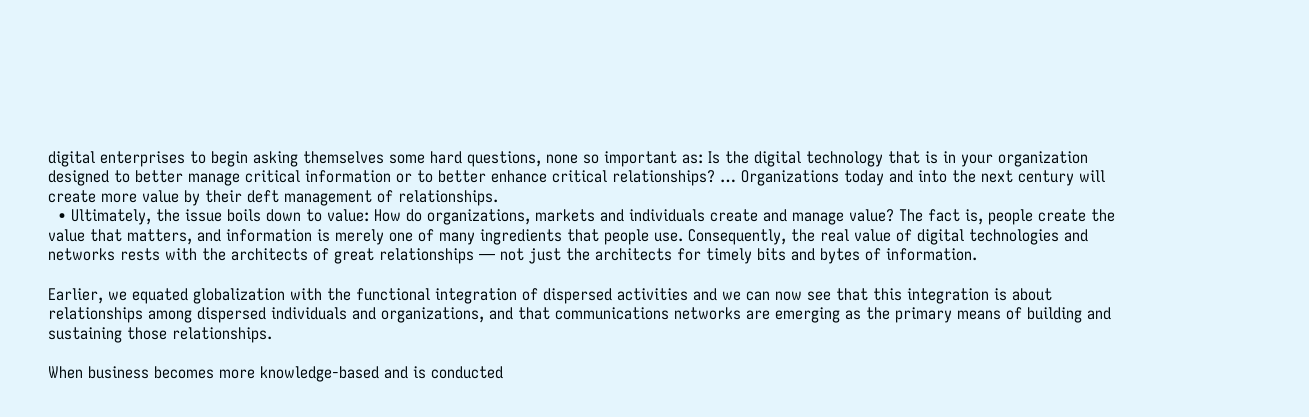digital enterprises to begin asking themselves some hard questions, none so important as: Is the digital technology that is in your organization designed to better manage critical information or to better enhance critical relationships? … Organizations today and into the next century will create more value by their deft management of relationships.
  • Ultimately, the issue boils down to value: How do organizations, markets and individuals create and manage value? The fact is, people create the value that matters, and information is merely one of many ingredients that people use. Consequently, the real value of digital technologies and networks rests with the architects of great relationships — not just the architects for timely bits and bytes of information.

Earlier, we equated globalization with the functional integration of dispersed activities and we can now see that this integration is about relationships among dispersed individuals and organizations, and that communications networks are emerging as the primary means of building and sustaining those relationships.

When business becomes more knowledge-based and is conducted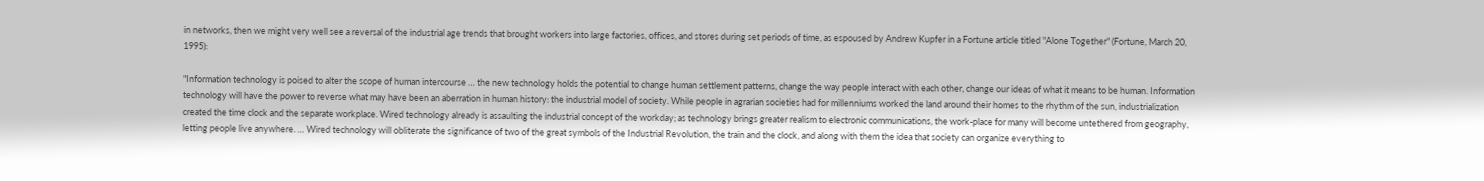in networks, then we might very well see a reversal of the industrial age trends that brought workers into large factories, offices, and stores during set periods of time, as espoused by Andrew Kupfer in a Fortune article titled "Alone Together" (Fortune, March 20, 1995):

"Information technology is poised to alter the scope of human intercourse … the new technology holds the potential to change human settlement patterns, change the way people interact with each other, change our ideas of what it means to be human. Information technology will have the power to reverse what may have been an aberration in human history: the industrial model of society. While people in agrarian societies had for millenniums worked the land around their homes to the rhythm of the sun, industrialization created the time clock and the separate workplace. Wired technology already is assaulting the industrial concept of the workday; as technology brings greater realism to electronic communications, the work-place for many will become untethered from geography, letting people live anywhere. … Wired technology will obliterate the significance of two of the great symbols of the Industrial Revolution, the train and the clock, and along with them the idea that society can organize everything to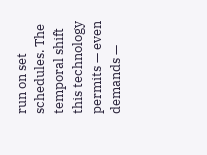run on set schedules. The temporal shift this technology permits — even demands —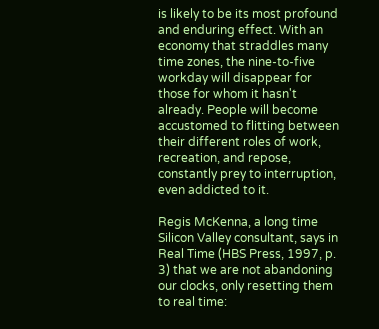is likely to be its most profound and enduring effect. With an economy that straddles many time zones, the nine-to-five workday will disappear for those for whom it hasn't already. People will become accustomed to flitting between their different roles of work, recreation, and repose, constantly prey to interruption, even addicted to it.

Regis McKenna, a long time Silicon Valley consultant, says in Real Time (HBS Press, 1997, p. 3) that we are not abandoning our clocks, only resetting them to real time: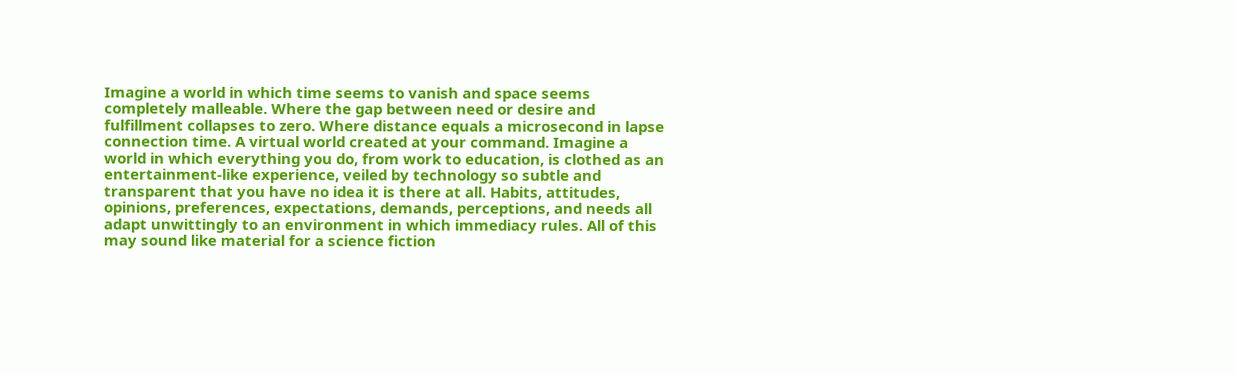Imagine a world in which time seems to vanish and space seems completely malleable. Where the gap between need or desire and fulfillment collapses to zero. Where distance equals a microsecond in lapse connection time. A virtual world created at your command. Imagine a world in which everything you do, from work to education, is clothed as an entertainment-like experience, veiled by technology so subtle and transparent that you have no idea it is there at all. Habits, attitudes, opinions, preferences, expectations, demands, perceptions, and needs all adapt unwittingly to an environment in which immediacy rules. All of this may sound like material for a science fiction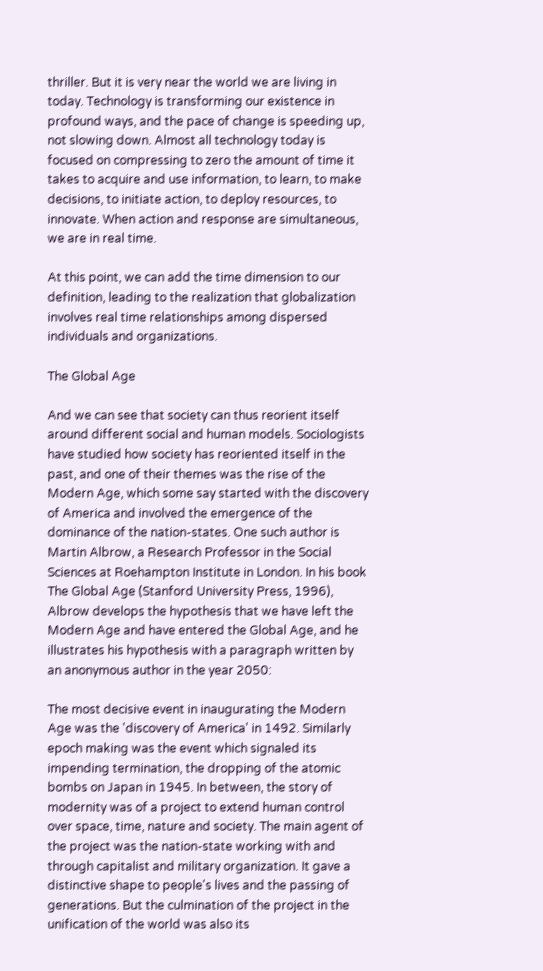thriller. But it is very near the world we are living in today. Technology is transforming our existence in profound ways, and the pace of change is speeding up, not slowing down. Almost all technology today is focused on compressing to zero the amount of time it takes to acquire and use information, to learn, to make decisions, to initiate action, to deploy resources, to innovate. When action and response are simultaneous, we are in real time.

At this point, we can add the time dimension to our definition, leading to the realization that globalization involves real time relationships among dispersed individuals and organizations.

The Global Age

And we can see that society can thus reorient itself around different social and human models. Sociologists have studied how society has reoriented itself in the past, and one of their themes was the rise of the Modern Age, which some say started with the discovery of America and involved the emergence of the dominance of the nation-states. One such author is Martin Albrow, a Research Professor in the Social Sciences at Roehampton Institute in London. In his book The Global Age (Stanford University Press, 1996), Albrow develops the hypothesis that we have left the Modern Age and have entered the Global Age, and he illustrates his hypothesis with a paragraph written by an anonymous author in the year 2050:

The most decisive event in inaugurating the Modern Age was the 'discovery of America' in 1492. Similarly epoch making was the event which signaled its impending termination, the dropping of the atomic bombs on Japan in 1945. In between, the story of modernity was of a project to extend human control over space, time, nature and society. The main agent of the project was the nation-state working with and through capitalist and military organization. It gave a distinctive shape to people's lives and the passing of generations. But the culmination of the project in the unification of the world was also its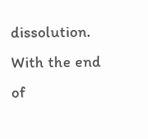dissolution. With the end of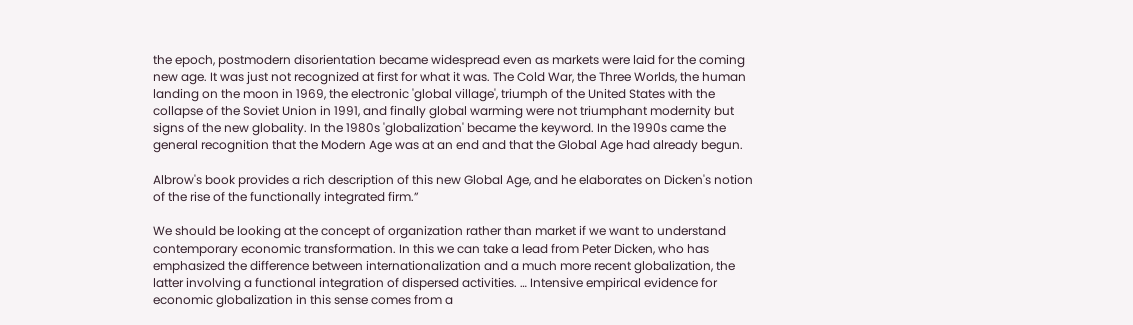the epoch, postmodern disorientation became widespread even as markets were laid for the coming new age. It was just not recognized at first for what it was. The Cold War, the Three Worlds, the human landing on the moon in 1969, the electronic 'global village', triumph of the United States with the collapse of the Soviet Union in 1991, and finally global warming were not triumphant modernity but signs of the new globality. In the 1980s 'globalization' became the keyword. In the 1990s came the general recognition that the Modern Age was at an end and that the Global Age had already begun.

Albrow's book provides a rich description of this new Global Age, and he elaborates on Dicken's notion of the rise of the functionally integrated firm.”

We should be looking at the concept of organization rather than market if we want to understand contemporary economic transformation. In this we can take a lead from Peter Dicken, who has emphasized the difference between internationalization and a much more recent globalization, the latter involving a functional integration of dispersed activities. … Intensive empirical evidence for economic globalization in this sense comes from a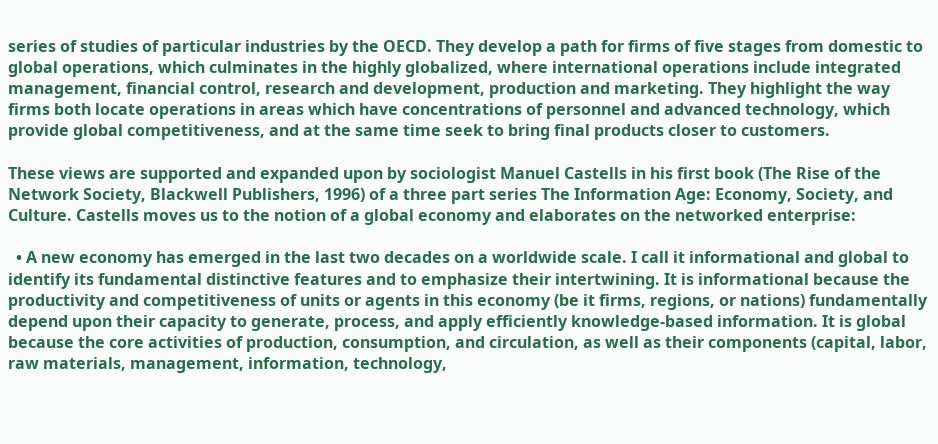series of studies of particular industries by the OECD. They develop a path for firms of five stages from domestic to global operations, which culminates in the highly globalized, where international operations include integrated management, financial control, research and development, production and marketing. They highlight the way firms both locate operations in areas which have concentrations of personnel and advanced technology, which provide global competitiveness, and at the same time seek to bring final products closer to customers.

These views are supported and expanded upon by sociologist Manuel Castells in his first book (The Rise of the Network Society, Blackwell Publishers, 1996) of a three part series The Information Age: Economy, Society, and Culture. Castells moves us to the notion of a global economy and elaborates on the networked enterprise:

  • A new economy has emerged in the last two decades on a worldwide scale. I call it informational and global to identify its fundamental distinctive features and to emphasize their intertwining. It is informational because the productivity and competitiveness of units or agents in this economy (be it firms, regions, or nations) fundamentally depend upon their capacity to generate, process, and apply efficiently knowledge-based information. It is global because the core activities of production, consumption, and circulation, as well as their components (capital, labor, raw materials, management, information, technology,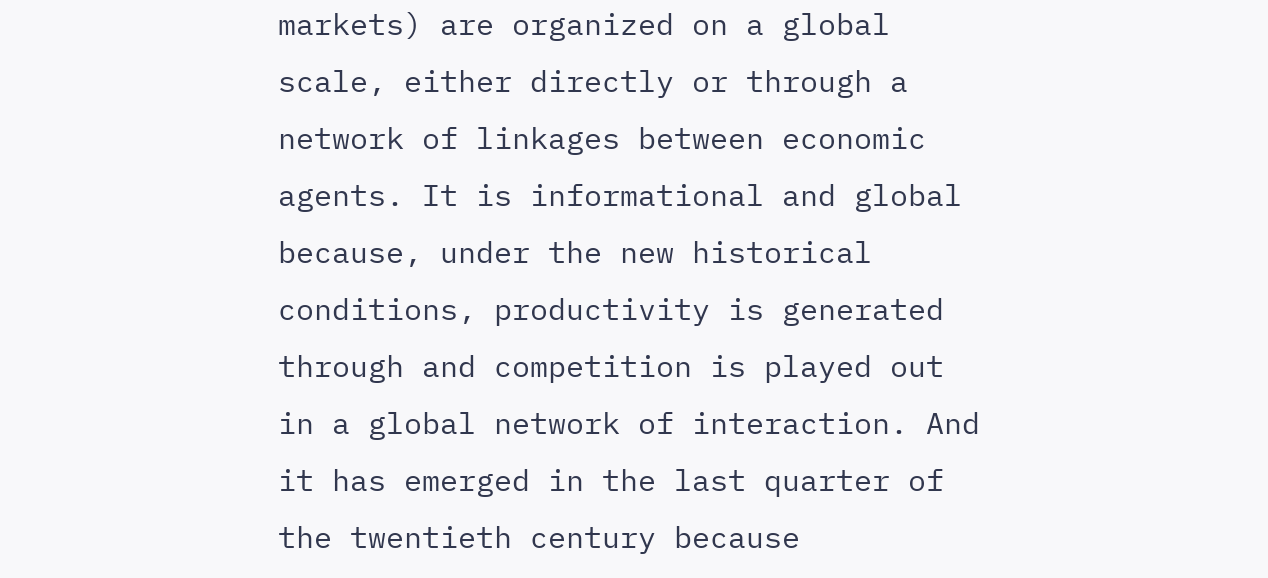markets) are organized on a global scale, either directly or through a network of linkages between economic agents. It is informational and global because, under the new historical conditions, productivity is generated through and competition is played out in a global network of interaction. And it has emerged in the last quarter of the twentieth century because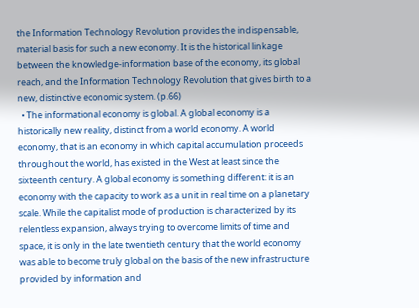the Information Technology Revolution provides the indispensable, material basis for such a new economy. It is the historical linkage between the knowledge-information base of the economy, its global reach, and the Information Technology Revolution that gives birth to a new, distinctive economic system. (p.66)
  • The informational economy is global. A global economy is a historically new reality, distinct from a world economy. A world economy, that is an economy in which capital accumulation proceeds throughout the world, has existed in the West at least since the sixteenth century. A global economy is something different: it is an economy with the capacity to work as a unit in real time on a planetary scale. While the capitalist mode of production is characterized by its relentless expansion, always trying to overcome limits of time and space, it is only in the late twentieth century that the world economy was able to become truly global on the basis of the new infrastructure provided by information and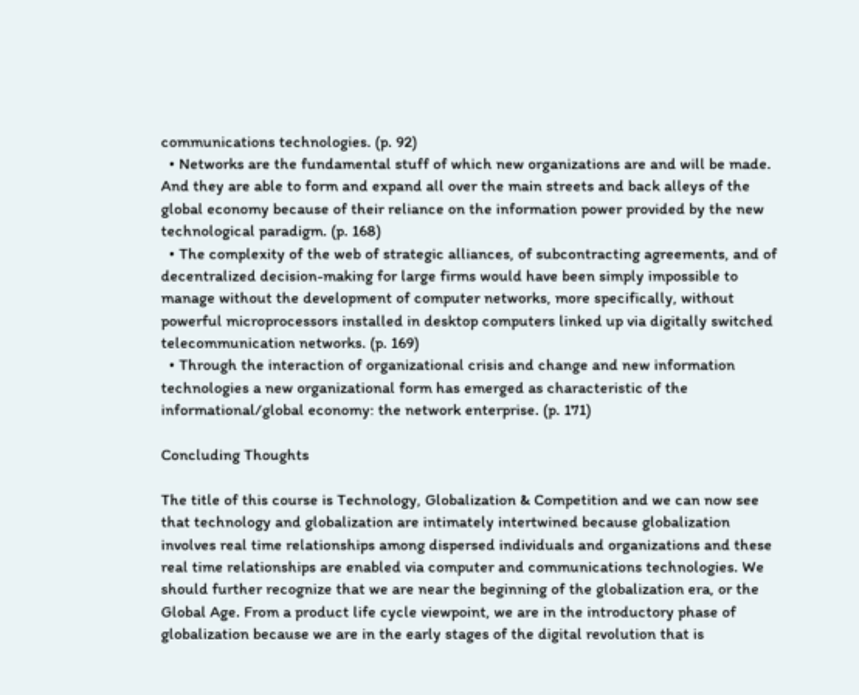communications technologies. (p. 92)
  • Networks are the fundamental stuff of which new organizations are and will be made. And they are able to form and expand all over the main streets and back alleys of the global economy because of their reliance on the information power provided by the new technological paradigm. (p. 168)
  • The complexity of the web of strategic alliances, of subcontracting agreements, and of decentralized decision-making for large firms would have been simply impossible to manage without the development of computer networks, more specifically, without powerful microprocessors installed in desktop computers linked up via digitally switched telecommunication networks. (p. 169)
  • Through the interaction of organizational crisis and change and new information technologies a new organizational form has emerged as characteristic of the informational/global economy: the network enterprise. (p. 171)

Concluding Thoughts

The title of this course is Technology, Globalization & Competition and we can now see that technology and globalization are intimately intertwined because globalization involves real time relationships among dispersed individuals and organizations and these real time relationships are enabled via computer and communications technologies. We should further recognize that we are near the beginning of the globalization era, or the Global Age. From a product life cycle viewpoint, we are in the introductory phase of globalization because we are in the early stages of the digital revolution that is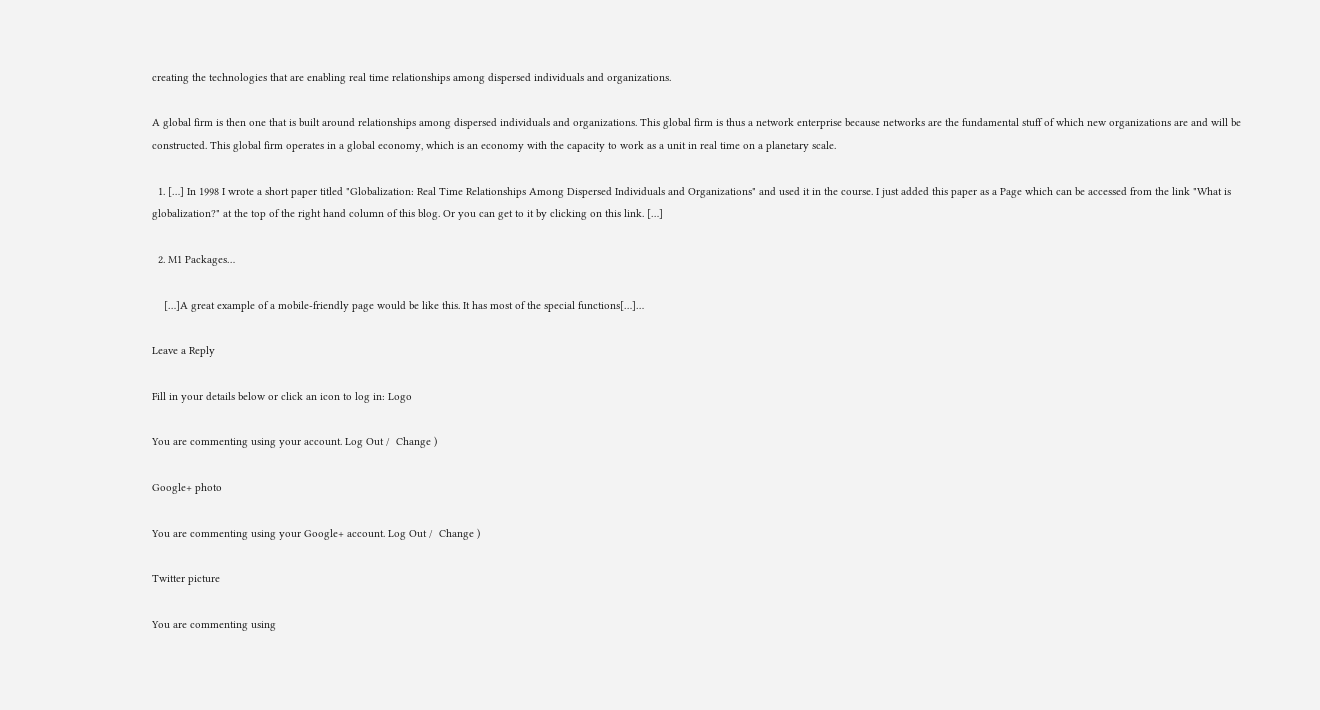creating the technologies that are enabling real time relationships among dispersed individuals and organizations.

A global firm is then one that is built around relationships among dispersed individuals and organizations. This global firm is thus a network enterprise because networks are the fundamental stuff of which new organizations are and will be constructed. This global firm operates in a global economy, which is an economy with the capacity to work as a unit in real time on a planetary scale.

  1. […] In 1998 I wrote a short paper titled "Globalization: Real Time Relationships Among Dispersed Individuals and Organizations" and used it in the course. I just added this paper as a Page which can be accessed from the link "What is globalization?" at the top of the right hand column of this blog. Or you can get to it by clicking on this link. […]

  2. M1 Packages…

    […]A great example of a mobile-friendly page would be like this. It has most of the special functions[…]…

Leave a Reply

Fill in your details below or click an icon to log in: Logo

You are commenting using your account. Log Out /  Change )

Google+ photo

You are commenting using your Google+ account. Log Out /  Change )

Twitter picture

You are commenting using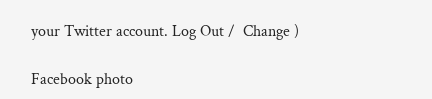your Twitter account. Log Out /  Change )

Facebook photo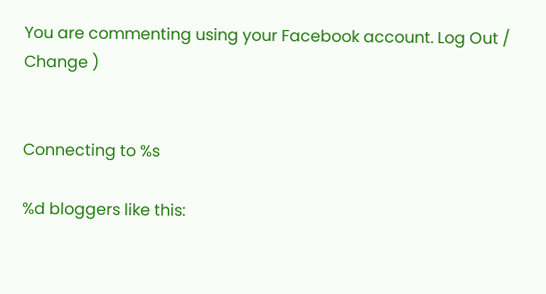You are commenting using your Facebook account. Log Out /  Change )


Connecting to %s

%d bloggers like this: